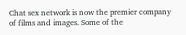Chat sex network is now the premier company of films and images. Some of the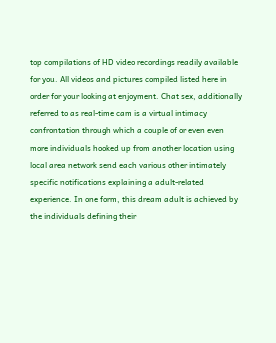top compilations of HD video recordings readily available for you. All videos and pictures compiled listed here in order for your looking at enjoyment. Chat sex, additionally referred to as real-time cam is a virtual intimacy confrontation through which a couple of or even even more individuals hooked up from another location using local area network send each various other intimately specific notifications explaining a adult-related experience. In one form, this dream adult is achieved by the individuals defining their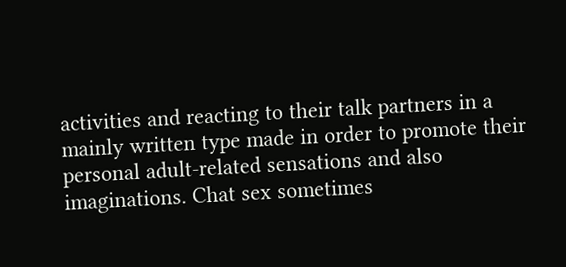activities and reacting to their talk partners in a mainly written type made in order to promote their personal adult-related sensations and also imaginations. Chat sex sometimes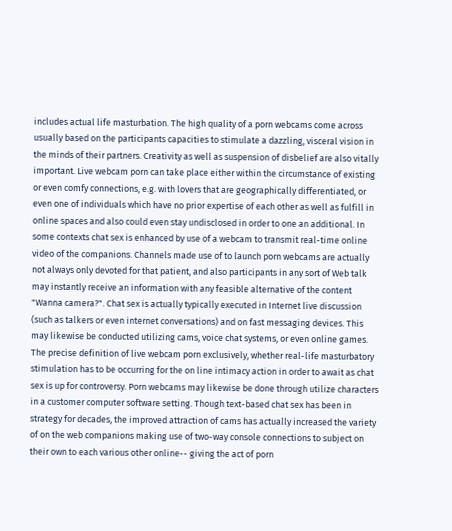includes actual life masturbation. The high quality of a porn webcams come across usually based on the participants capacities to stimulate a dazzling, visceral vision in the minds of their partners. Creativity as well as suspension of disbelief are also vitally important. Live webcam porn can take place either within the circumstance of existing or even comfy connections, e.g. with lovers that are geographically differentiated, or even one of individuals which have no prior expertise of each other as well as fulfill in online spaces and also could even stay undisclosed in order to one an additional. In some contexts chat sex is enhanced by use of a webcam to transmit real-time online video of the companions. Channels made use of to launch porn webcams are actually not always only devoted for that patient, and also participants in any sort of Web talk may instantly receive an information with any feasible alternative of the content "Wanna camera?". Chat sex is actually typically executed in Internet live discussion (such as talkers or even internet conversations) and on fast messaging devices. This may likewise be conducted utilizing cams, voice chat systems, or even online games. The precise definition of live webcam porn exclusively, whether real-life masturbatory stimulation has to be occurring for the on line intimacy action in order to await as chat sex is up for controversy. Porn webcams may likewise be done through utilize characters in a customer computer software setting. Though text-based chat sex has been in strategy for decades, the improved attraction of cams has actually increased the variety of on the web companions making use of two-way console connections to subject on their own to each various other online-- giving the act of porn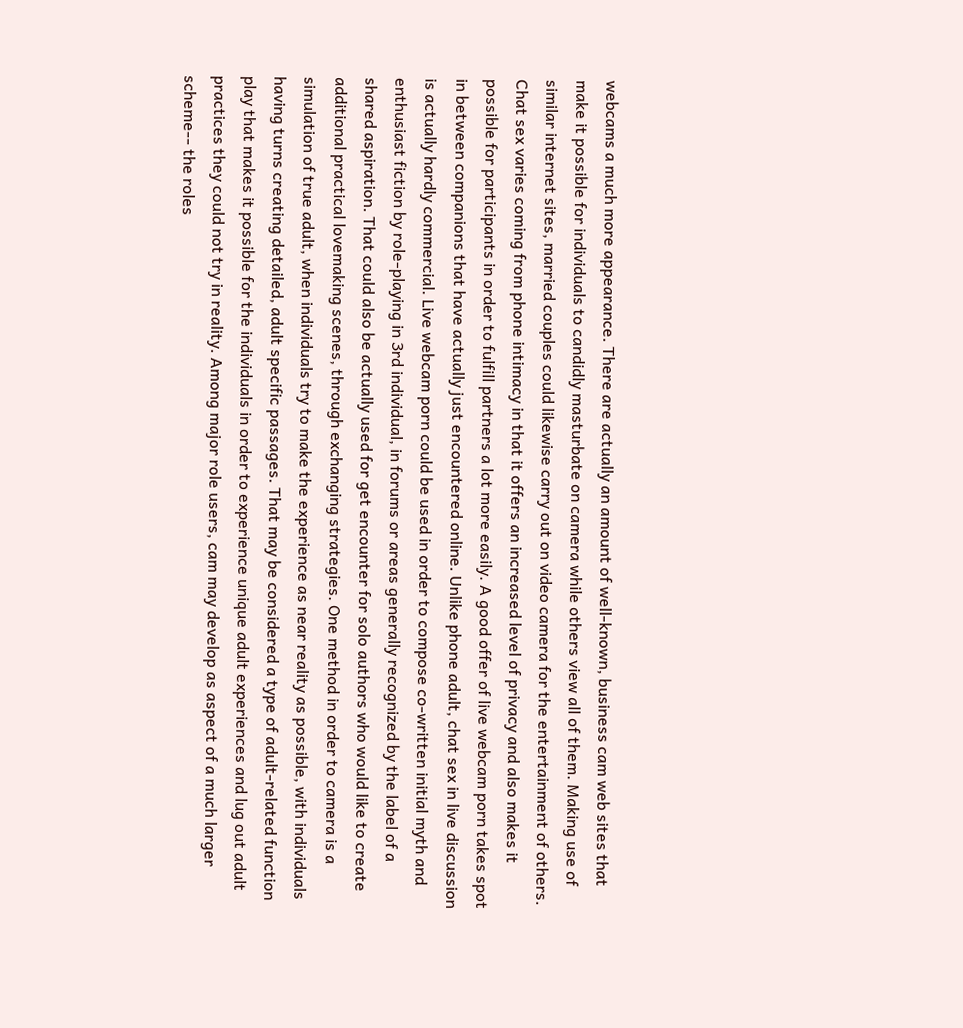webcams a much more appearance. There are actually an amount of well-known, business cam web sites that make it possible for individuals to candidly masturbate on camera while others view all of them. Making use of similar internet sites, married couples could likewise carry out on video camera for the entertainment of others. Chat sex varies coming from phone intimacy in that it offers an increased level of privacy and also makes it possible for participants in order to fulfill partners a lot more easily. A good offer of live webcam porn takes spot in between companions that have actually just encountered online. Unlike phone adult, chat sex in live discussion is actually hardly commercial. Live webcam porn could be used in order to compose co-written initial myth and enthusiast fiction by role-playing in 3rd individual, in forums or areas generally recognized by the label of a shared aspiration. That could also be actually used for get encounter for solo authors who would like to create additional practical lovemaking scenes, through exchanging strategies. One method in order to camera is a simulation of true adult, when individuals try to make the experience as near reality as possible, with individuals having turns creating detailed, adult specific passages. That may be considered a type of adult-related function play that makes it possible for the individuals in order to experience unique adult experiences and lug out adult practices they could not try in reality. Among major role users, cam may develop as aspect of a much larger scheme-- the roles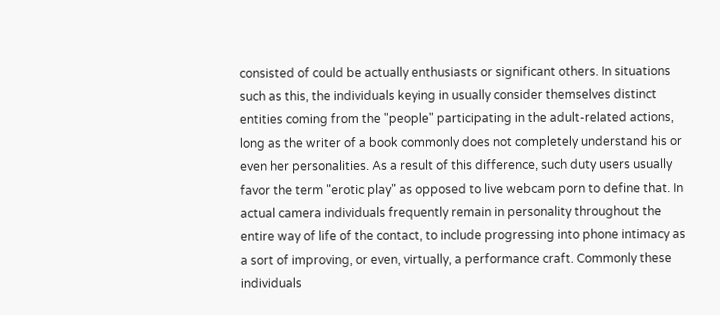consisted of could be actually enthusiasts or significant others. In situations such as this, the individuals keying in usually consider themselves distinct entities coming from the "people" participating in the adult-related actions, long as the writer of a book commonly does not completely understand his or even her personalities. As a result of this difference, such duty users usually favor the term "erotic play" as opposed to live webcam porn to define that. In actual camera individuals frequently remain in personality throughout the entire way of life of the contact, to include progressing into phone intimacy as a sort of improving, or even, virtually, a performance craft. Commonly these individuals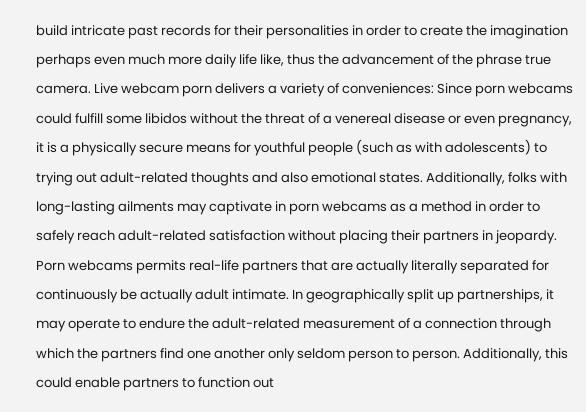build intricate past records for their personalities in order to create the imagination perhaps even much more daily life like, thus the advancement of the phrase true camera. Live webcam porn delivers a variety of conveniences: Since porn webcams could fulfill some libidos without the threat of a venereal disease or even pregnancy, it is a physically secure means for youthful people (such as with adolescents) to trying out adult-related thoughts and also emotional states. Additionally, folks with long-lasting ailments may captivate in porn webcams as a method in order to safely reach adult-related satisfaction without placing their partners in jeopardy. Porn webcams permits real-life partners that are actually literally separated for continuously be actually adult intimate. In geographically split up partnerships, it may operate to endure the adult-related measurement of a connection through which the partners find one another only seldom person to person. Additionally, this could enable partners to function out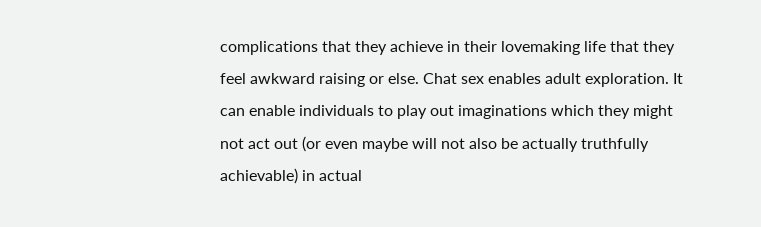complications that they achieve in their lovemaking life that they feel awkward raising or else. Chat sex enables adult exploration. It can enable individuals to play out imaginations which they might not act out (or even maybe will not also be actually truthfully achievable) in actual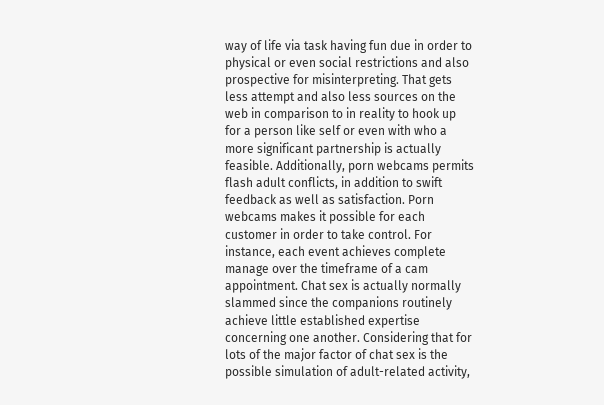way of life via task having fun due in order to physical or even social restrictions and also prospective for misinterpreting. That gets less attempt and also less sources on the web in comparison to in reality to hook up for a person like self or even with who a more significant partnership is actually feasible. Additionally, porn webcams permits flash adult conflicts, in addition to swift feedback as well as satisfaction. Porn webcams makes it possible for each customer in order to take control. For instance, each event achieves complete manage over the timeframe of a cam appointment. Chat sex is actually normally slammed since the companions routinely achieve little established expertise concerning one another. Considering that for lots of the major factor of chat sex is the possible simulation of adult-related activity,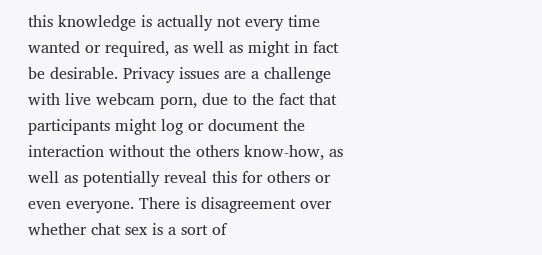this knowledge is actually not every time wanted or required, as well as might in fact be desirable. Privacy issues are a challenge with live webcam porn, due to the fact that participants might log or document the interaction without the others know-how, as well as potentially reveal this for others or even everyone. There is disagreement over whether chat sex is a sort of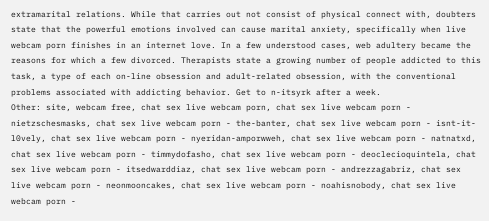extramarital relations. While that carries out not consist of physical connect with, doubters state that the powerful emotions involved can cause marital anxiety, specifically when live webcam porn finishes in an internet love. In a few understood cases, web adultery became the reasons for which a few divorced. Therapists state a growing number of people addicted to this task, a type of each on-line obsession and adult-related obsession, with the conventional problems associated with addicting behavior. Get to n-itsyrk after a week.
Other: site, webcam free, chat sex live webcam porn, chat sex live webcam porn - nietzschesmasks, chat sex live webcam porn - the-banter, chat sex live webcam porn - isnt-it-l0vely, chat sex live webcam porn - nyeridan-amporwweh, chat sex live webcam porn - natnatxd, chat sex live webcam porn - timmydofasho, chat sex live webcam porn - deoclecioquintela, chat sex live webcam porn - itsedwarddiaz, chat sex live webcam porn - andrezzagabriz, chat sex live webcam porn - neonmooncakes, chat sex live webcam porn - noahisnobody, chat sex live webcam porn -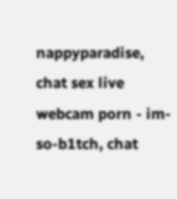nappyparadise, chat sex live webcam porn - im-so-b1tch, chat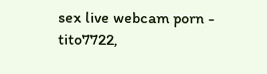sex live webcam porn - tito7722,